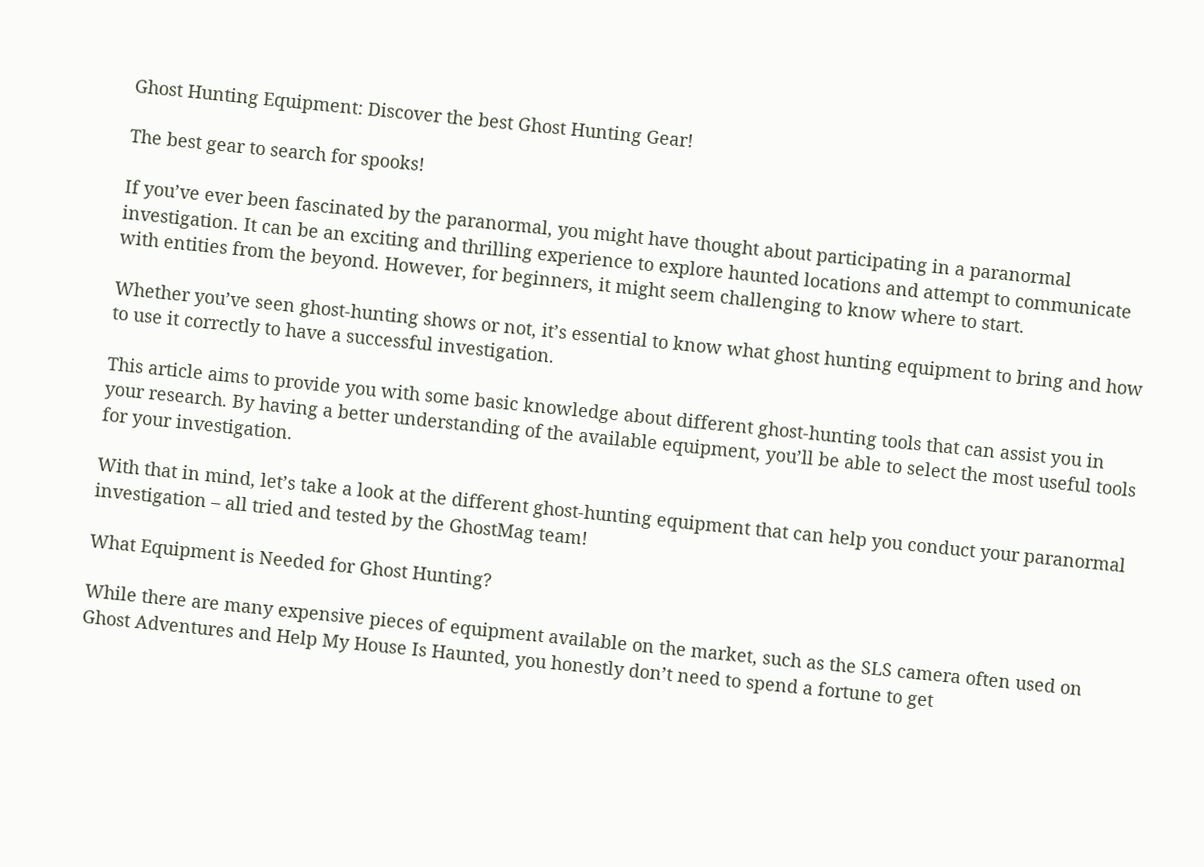Ghost Hunting Equipment: Discover the best Ghost Hunting Gear!

The best gear to search for spooks!

If you’ve ever been fascinated by the paranormal, you might have thought about participating in a paranormal investigation. It can be an exciting and thrilling experience to explore haunted locations and attempt to communicate with entities from the beyond. However, for beginners, it might seem challenging to know where to start.

Whether you’ve seen ghost-hunting shows or not, it’s essential to know what ghost hunting equipment to bring and how to use it correctly to have a successful investigation.

This article aims to provide you with some basic knowledge about different ghost-hunting tools that can assist you in your research. By having a better understanding of the available equipment, you’ll be able to select the most useful tools for your investigation.

With that in mind, let’s take a look at the different ghost-hunting equipment that can help you conduct your paranormal investigation – all tried and tested by the GhostMag team!

What Equipment is Needed for Ghost Hunting?

While there are many expensive pieces of equipment available on the market, such as the SLS camera often used on Ghost Adventures and Help My House Is Haunted, you honestly don’t need to spend a fortune to get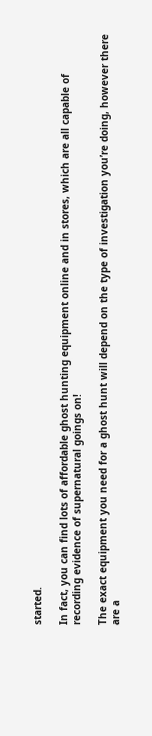started.

In fact, you can find lots of affordable ghost hunting equipment online and in stores, which are all capable of recording evidence of supernatural goings on!

The exact equipment you need for a ghost hunt will depend on the type of investigation you’re doing, however there are a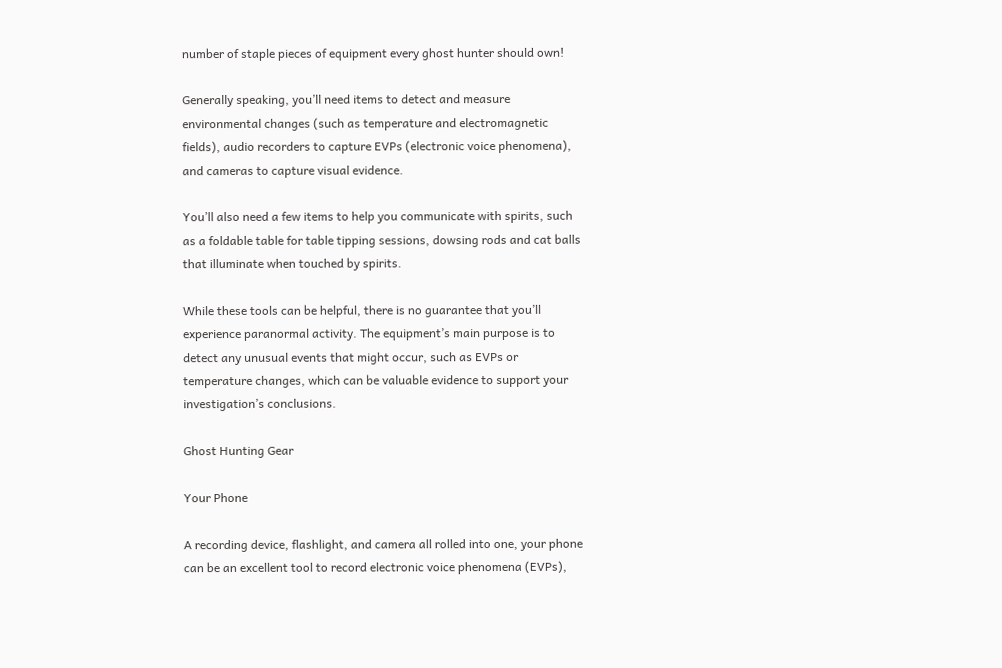number of staple pieces of equipment every ghost hunter should own!

Generally speaking, you’ll need items to detect and measure environmental changes (such as temperature and electromagnetic fields), audio recorders to capture EVPs (electronic voice phenomena), and cameras to capture visual evidence.

You’ll also need a few items to help you communicate with spirits, such as a foldable table for table tipping sessions, dowsing rods and cat balls that illuminate when touched by spirits.

While these tools can be helpful, there is no guarantee that you’ll experience paranormal activity. The equipment’s main purpose is to detect any unusual events that might occur, such as EVPs or temperature changes, which can be valuable evidence to support your investigation’s conclusions.

Ghost Hunting Gear

Your Phone

A recording device, flashlight, and camera all rolled into one, your phone can be an excellent tool to record electronic voice phenomena (EVPs),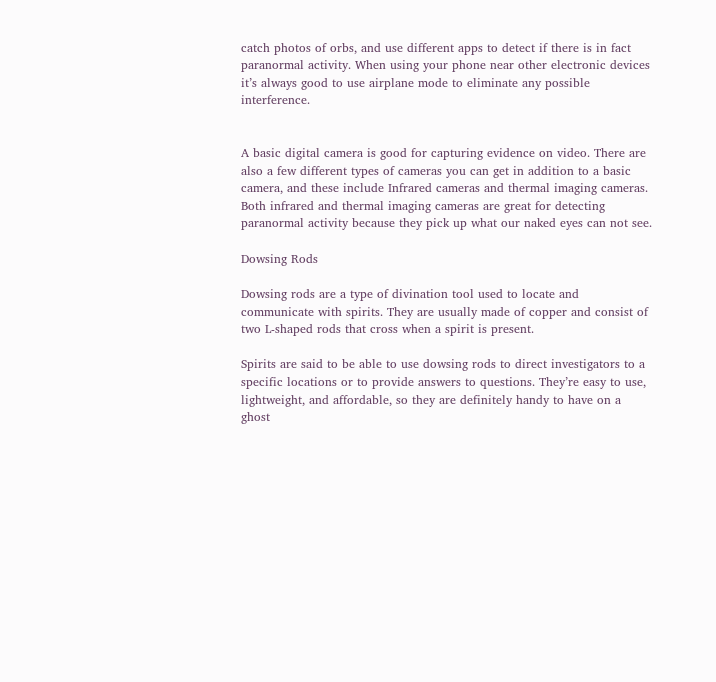catch photos of orbs, and use different apps to detect if there is in fact paranormal activity. When using your phone near other electronic devices it’s always good to use airplane mode to eliminate any possible interference.


A basic digital camera is good for capturing evidence on video. There are also a few different types of cameras you can get in addition to a basic camera, and these include Infrared cameras and thermal imaging cameras. Both infrared and thermal imaging cameras are great for detecting paranormal activity because they pick up what our naked eyes can not see.

Dowsing Rods

Dowsing rods are a type of divination tool used to locate and communicate with spirits. They are usually made of copper and consist of two L-shaped rods that cross when a spirit is present.

Spirits are said to be able to use dowsing rods to direct investigators to a specific locations or to provide answers to questions. They’re easy to use, lightweight, and affordable, so they are definitely handy to have on a ghost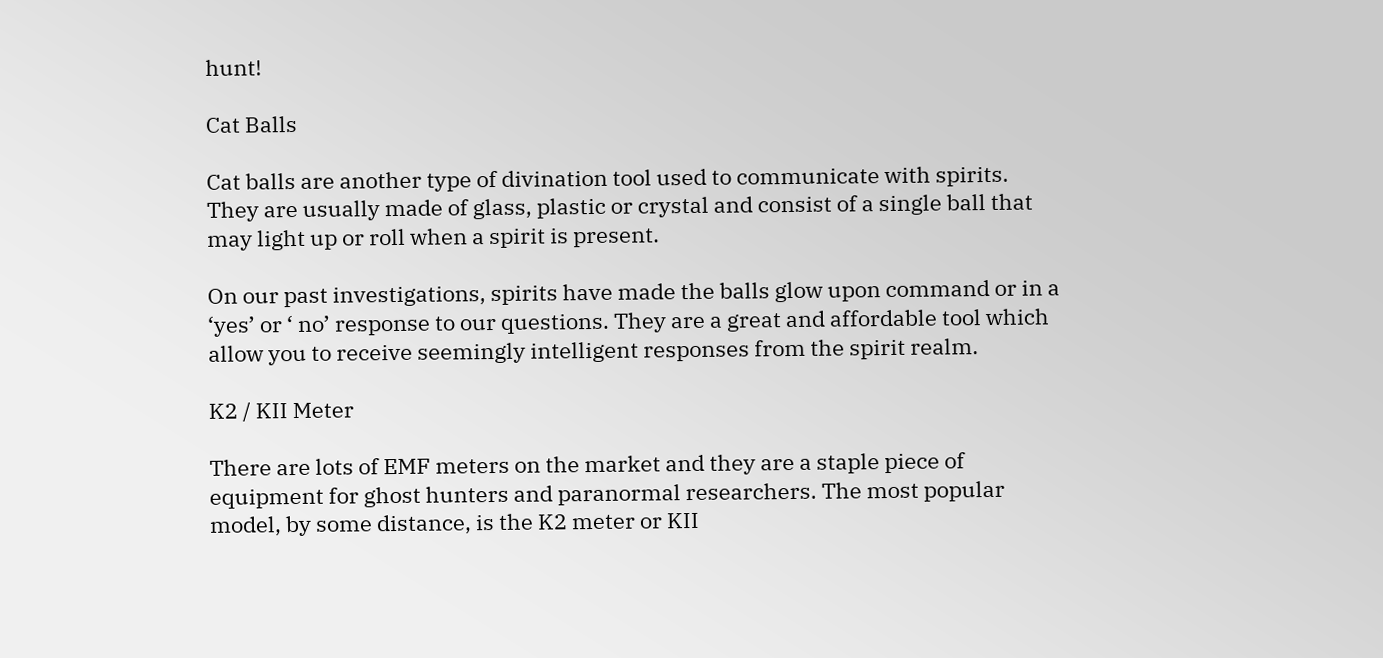hunt!

Cat Balls

Cat balls are another type of divination tool used to communicate with spirits. They are usually made of glass, plastic or crystal and consist of a single ball that may light up or roll when a spirit is present.

On our past investigations, spirits have made the balls glow upon command or in a ‘yes’ or ‘ no’ response to our questions. They are a great and affordable tool which allow you to receive seemingly intelligent responses from the spirit realm.

K2 / KII Meter

There are lots of EMF meters on the market and they are a staple piece of equipment for ghost hunters and paranormal researchers. The most popular model, by some distance, is the K2 meter or KII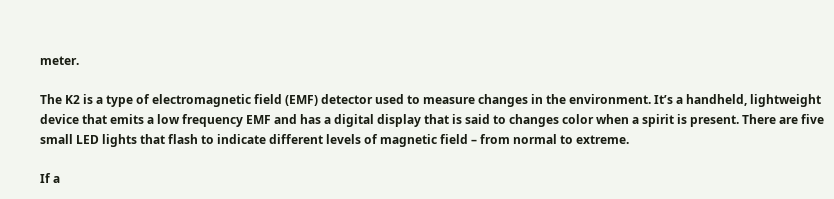meter.

The K2 is a type of electromagnetic field (EMF) detector used to measure changes in the environment. It’s a handheld, lightweight device that emits a low frequency EMF and has a digital display that is said to changes color when a spirit is present. There are five small LED lights that flash to indicate different levels of magnetic field – from normal to extreme.

If a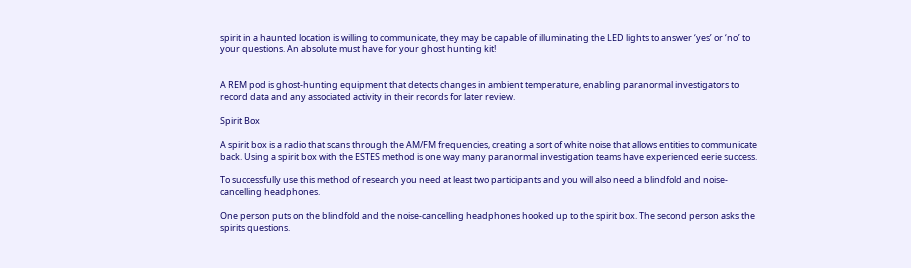spirit in a haunted location is willing to communicate, they may be capable of illuminating the LED lights to answer ‘yes’ or ‘no’ to your questions. An absolute must have for your ghost hunting kit!


A REM pod is ghost-hunting equipment that detects changes in ambient temperature, enabling paranormal investigators to record data and any associated activity in their records for later review.

Spirit Box

A spirit box is a radio that scans through the AM/FM frequencies, creating a sort of white noise that allows entities to communicate back. Using a spirit box with the ESTES method is one way many paranormal investigation teams have experienced eerie success.

To successfully use this method of research you need at least two participants and you will also need a blindfold and noise-cancelling headphones.

One person puts on the blindfold and the noise-cancelling headphones hooked up to the spirit box. The second person asks the spirits questions.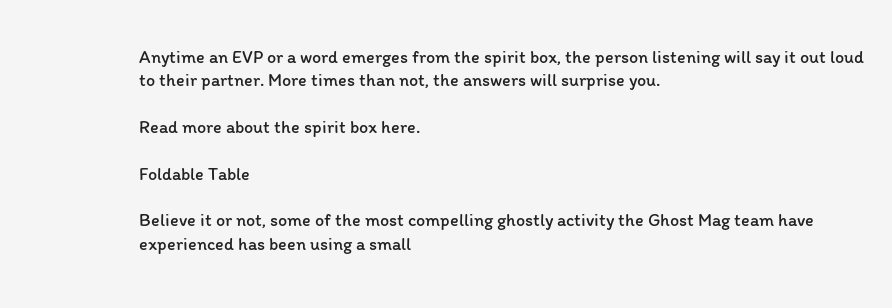Anytime an EVP or a word emerges from the spirit box, the person listening will say it out loud to their partner. More times than not, the answers will surprise you.

Read more about the spirit box here.

Foldable Table

Believe it or not, some of the most compelling ghostly activity the Ghost Mag team have experienced has been using a small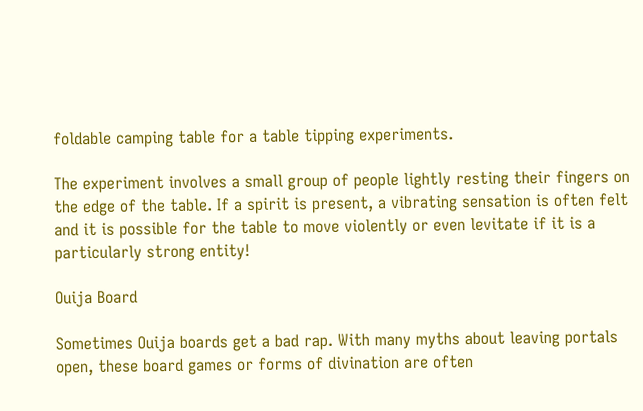foldable camping table for a table tipping experiments.

The experiment involves a small group of people lightly resting their fingers on the edge of the table. If a spirit is present, a vibrating sensation is often felt and it is possible for the table to move violently or even levitate if it is a particularly strong entity!

Ouija Board

Sometimes Ouija boards get a bad rap. With many myths about leaving portals open, these board games or forms of divination are often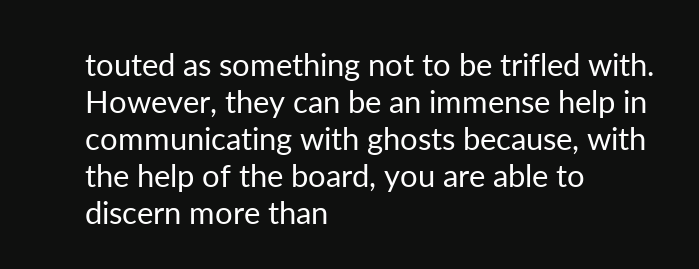touted as something not to be trifled with. However, they can be an immense help in communicating with ghosts because, with the help of the board, you are able to discern more than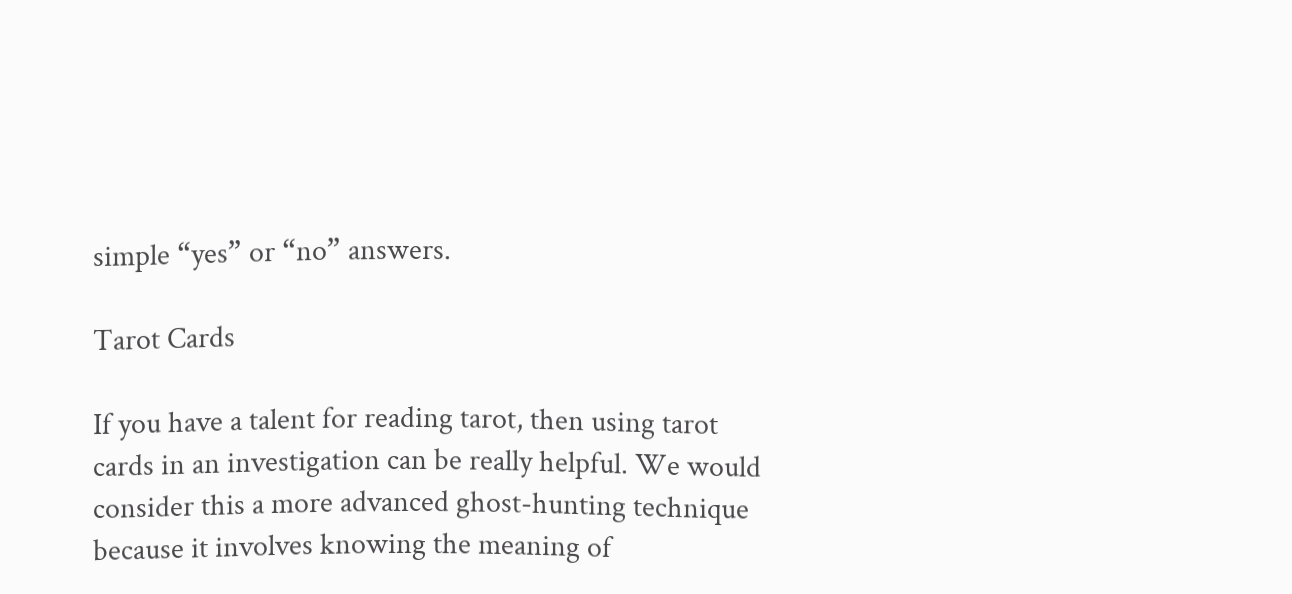simple “yes” or “no” answers.

Tarot Cards

If you have a talent for reading tarot, then using tarot cards in an investigation can be really helpful. We would consider this a more advanced ghost-hunting technique because it involves knowing the meaning of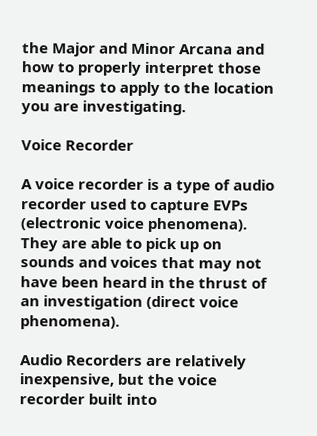the Major and Minor Arcana and how to properly interpret those meanings to apply to the location you are investigating.

Voice Recorder

A voice recorder is a type of audio recorder used to capture EVPs (electronic voice phenomena). They are able to pick up on sounds and voices that may not have been heard in the thrust of an investigation (direct voice phenomena).

Audio Recorders are relatively inexpensive, but the voice recorder built into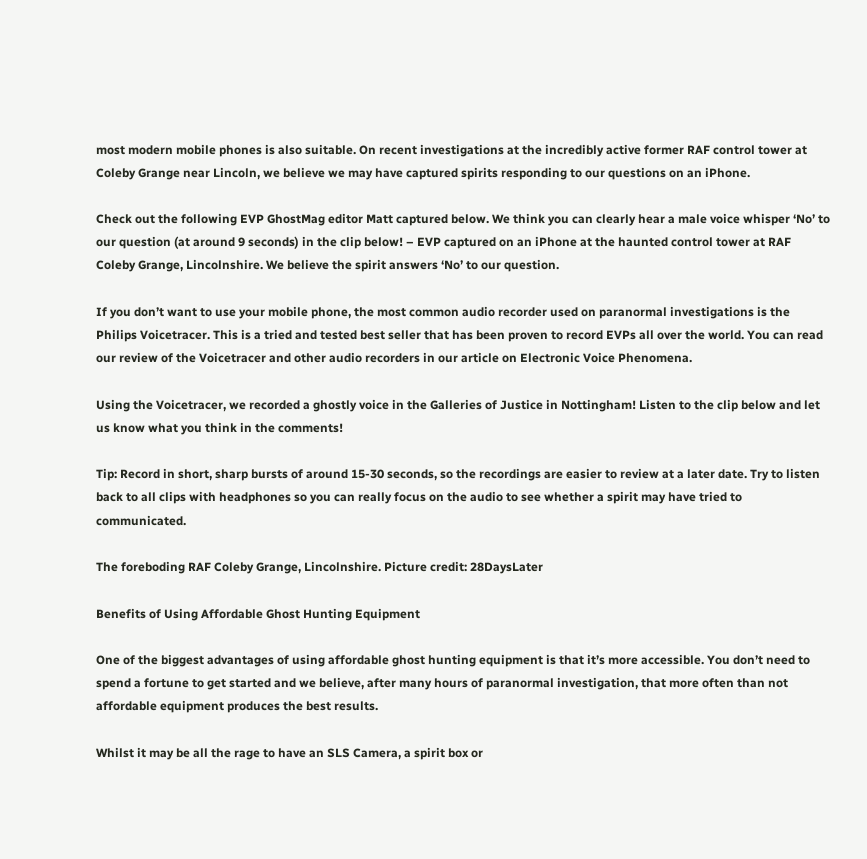most modern mobile phones is also suitable. On recent investigations at the incredibly active former RAF control tower at Coleby Grange near Lincoln, we believe we may have captured spirits responding to our questions on an iPhone.

Check out the following EVP GhostMag editor Matt captured below. We think you can clearly hear a male voice whisper ‘No’ to our question (at around 9 seconds) in the clip below! – EVP captured on an iPhone at the haunted control tower at RAF Coleby Grange, Lincolnshire. We believe the spirit answers ‘No’ to our question.

If you don’t want to use your mobile phone, the most common audio recorder used on paranormal investigations is the Philips Voicetracer. This is a tried and tested best seller that has been proven to record EVPs all over the world. You can read our review of the Voicetracer and other audio recorders in our article on Electronic Voice Phenomena.

Using the Voicetracer, we recorded a ghostly voice in the Galleries of Justice in Nottingham! Listen to the clip below and let us know what you think in the comments!

Tip: Record in short, sharp bursts of around 15-30 seconds, so the recordings are easier to review at a later date. Try to listen back to all clips with headphones so you can really focus on the audio to see whether a spirit may have tried to communicated.

The foreboding RAF Coleby Grange, Lincolnshire. Picture credit: 28DaysLater

Benefits of Using Affordable Ghost Hunting Equipment

One of the biggest advantages of using affordable ghost hunting equipment is that it’s more accessible. You don’t need to spend a fortune to get started and we believe, after many hours of paranormal investigation, that more often than not affordable equipment produces the best results.

Whilst it may be all the rage to have an SLS Camera, a spirit box or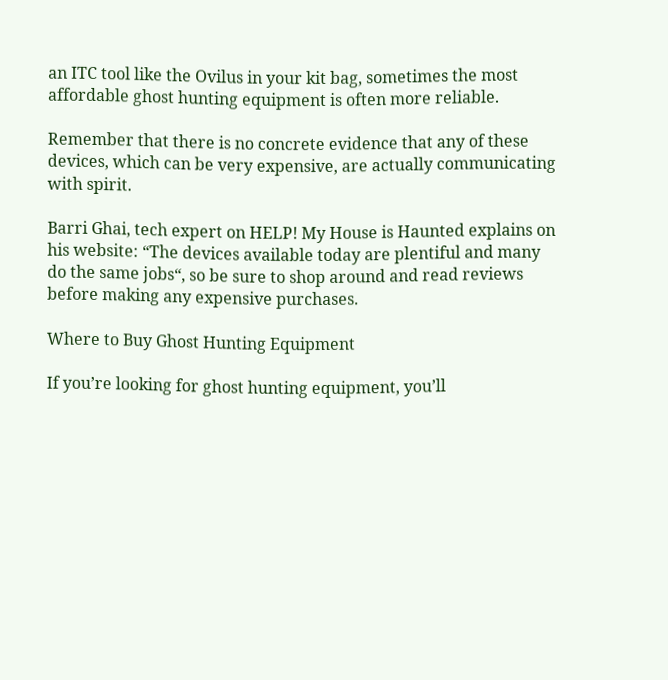an ITC tool like the Ovilus in your kit bag, sometimes the most affordable ghost hunting equipment is often more reliable.

Remember that there is no concrete evidence that any of these devices, which can be very expensive, are actually communicating with spirit.

Barri Ghai, tech expert on HELP! My House is Haunted explains on his website: “The devices available today are plentiful and many do the same jobs“, so be sure to shop around and read reviews before making any expensive purchases.

Where to Buy Ghost Hunting Equipment

If you’re looking for ghost hunting equipment, you’ll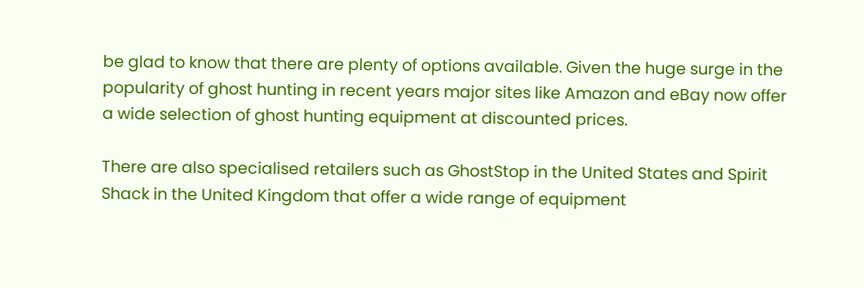be glad to know that there are plenty of options available. Given the huge surge in the popularity of ghost hunting in recent years major sites like Amazon and eBay now offer a wide selection of ghost hunting equipment at discounted prices.

There are also specialised retailers such as GhostStop in the United States and Spirit Shack in the United Kingdom that offer a wide range of equipment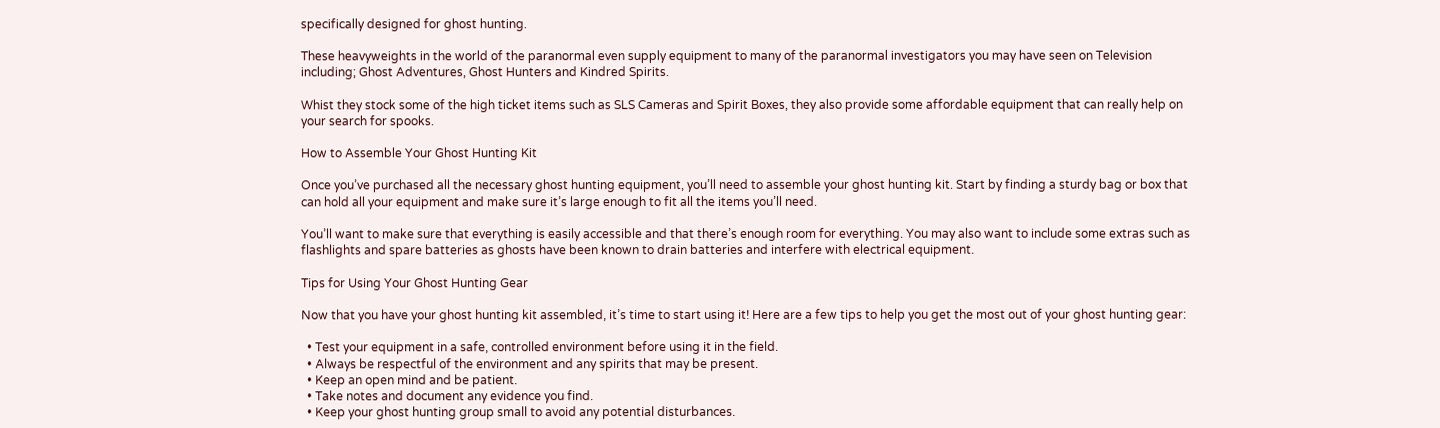specifically designed for ghost hunting.

These heavyweights in the world of the paranormal even supply equipment to many of the paranormal investigators you may have seen on Television including; Ghost Adventures, Ghost Hunters and Kindred Spirits.

Whist they stock some of the high ticket items such as SLS Cameras and Spirit Boxes, they also provide some affordable equipment that can really help on your search for spooks.

How to Assemble Your Ghost Hunting Kit

Once you’ve purchased all the necessary ghost hunting equipment, you’ll need to assemble your ghost hunting kit. Start by finding a sturdy bag or box that can hold all your equipment and make sure it’s large enough to fit all the items you’ll need.

You’ll want to make sure that everything is easily accessible and that there’s enough room for everything. You may also want to include some extras such as flashlights and spare batteries as ghosts have been known to drain batteries and interfere with electrical equipment.

Tips for Using Your Ghost Hunting Gear

Now that you have your ghost hunting kit assembled, it’s time to start using it! Here are a few tips to help you get the most out of your ghost hunting gear:

  • Test your equipment in a safe, controlled environment before using it in the field.
  • Always be respectful of the environment and any spirits that may be present.
  • Keep an open mind and be patient.
  • Take notes and document any evidence you find.
  • Keep your ghost hunting group small to avoid any potential disturbances.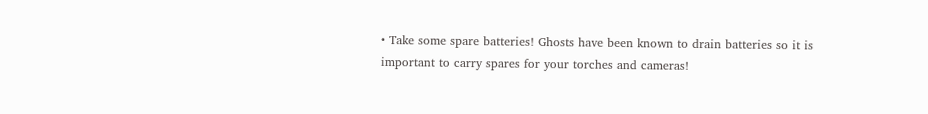• Take some spare batteries! Ghosts have been known to drain batteries so it is important to carry spares for your torches and cameras!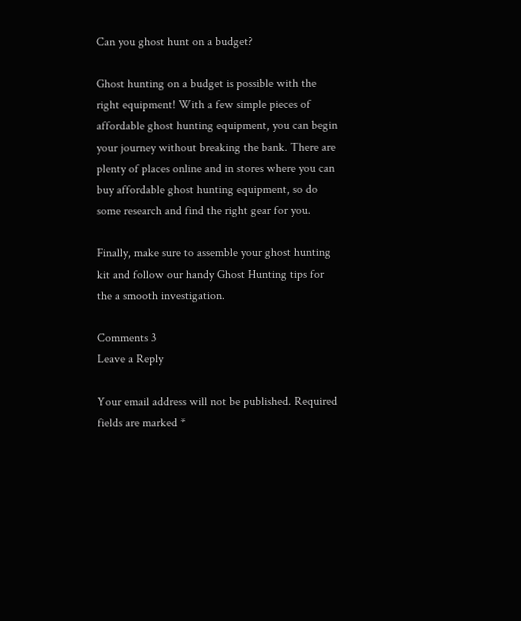Can you ghost hunt on a budget?

Ghost hunting on a budget is possible with the right equipment! With a few simple pieces of affordable ghost hunting equipment, you can begin your journey without breaking the bank. There are plenty of places online and in stores where you can buy affordable ghost hunting equipment, so do some research and find the right gear for you.

Finally, make sure to assemble your ghost hunting kit and follow our handy Ghost Hunting tips for the a smooth investigation.

Comments 3
Leave a Reply

Your email address will not be published. Required fields are marked *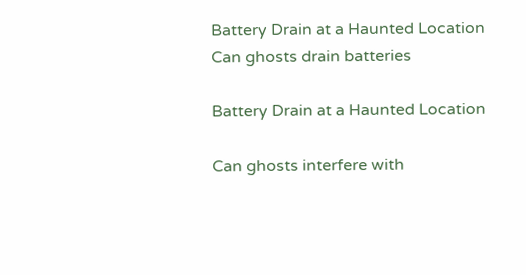Battery Drain at a Haunted Location
Can ghosts drain batteries

Battery Drain at a Haunted Location

Can ghosts interfere with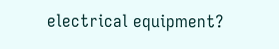electrical equipment?